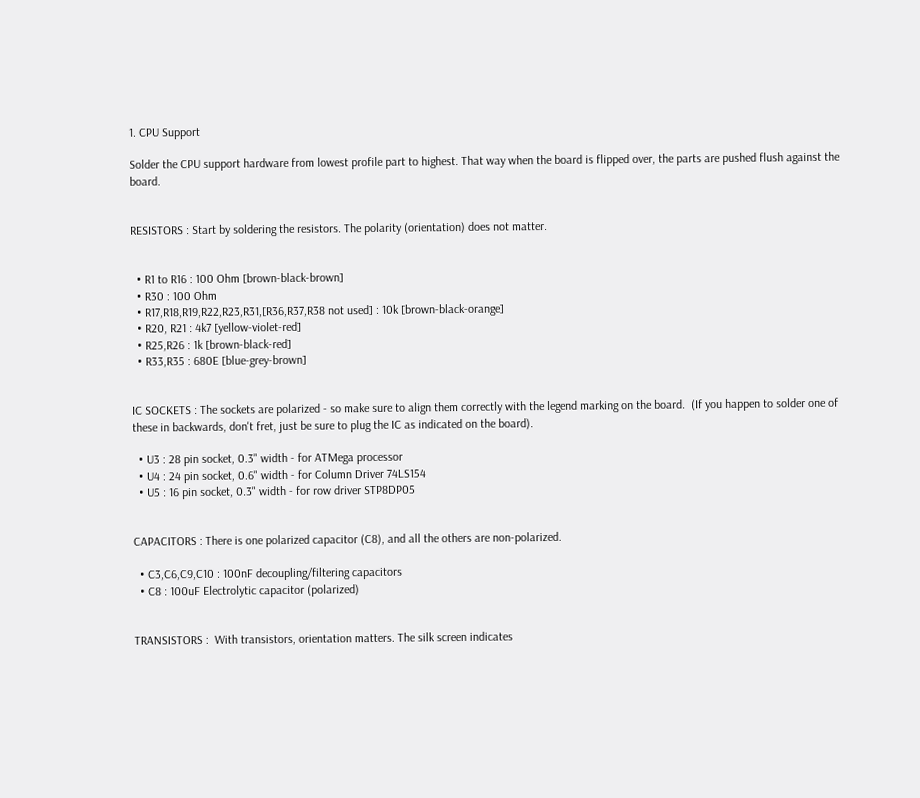1. CPU Support

Solder the CPU support hardware from lowest profile part to highest. That way when the board is flipped over, the parts are pushed flush against the board.


RESISTORS : Start by soldering the resistors. The polarity (orientation) does not matter.


  • R1 to R16 : 100 Ohm [brown-black-brown]
  • R30 : 100 Ohm
  • R17,R18,R19,R22,R23,R31,[R36,R37,R38 not used] : 10k [brown-black-orange]
  • R20, R21 : 4k7 [yellow-violet-red]
  • R25,R26 : 1k [brown-black-red]
  • R33,R35 : 680E [blue-grey-brown]


IC SOCKETS : The sockets are polarized - so make sure to align them correctly with the legend marking on the board.  (If you happen to solder one of these in backwards, don't fret, just be sure to plug the IC as indicated on the board).

  • U3 : 28 pin socket, 0.3" width - for ATMega processor
  • U4 : 24 pin socket, 0.6" width - for Column Driver 74LS154
  • U5 : 16 pin socket, 0.3" width - for row driver STP8DP05


CAPACITORS : There is one polarized capacitor (C8), and all the others are non-polarized.

  • C3,C6,C9,C10 : 100nF decoupling/filtering capacitors
  • C8 : 100uF Electrolytic capacitor (polarized)


TRANSISTORS :  With transistors, orientation matters. The silk screen indicates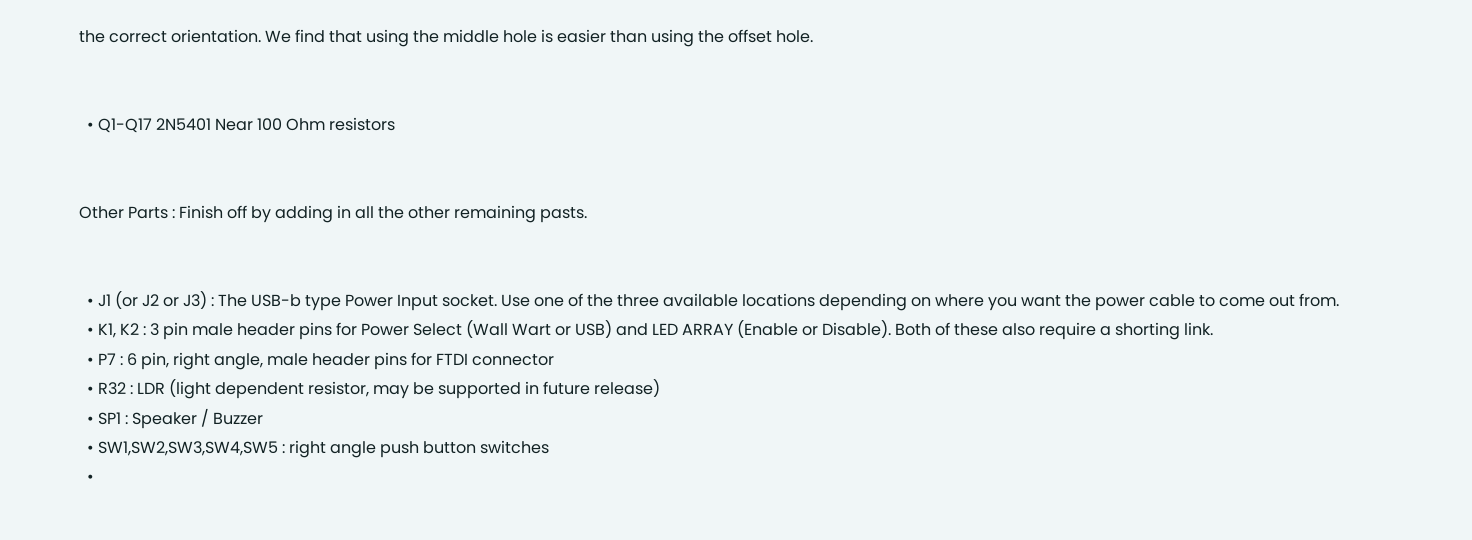the correct orientation. We find that using the middle hole is easier than using the offset hole.


  • Q1-Q17 2N5401 Near 100 Ohm resistors


Other Parts : Finish off by adding in all the other remaining pasts.


  • J1 (or J2 or J3) : The USB-b type Power Input socket. Use one of the three available locations depending on where you want the power cable to come out from.
  • K1, K2 : 3 pin male header pins for Power Select (Wall Wart or USB) and LED ARRAY (Enable or Disable). Both of these also require a shorting link.
  • P7 : 6 pin, right angle, male header pins for FTDI connector
  • R32 : LDR (light dependent resistor, may be supported in future release)
  • SP1 : Speaker / Buzzer
  • SW1,SW2,SW3,SW4,SW5 : right angle push button switches
  •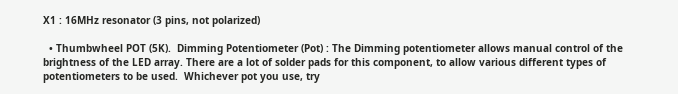X1 : 16MHz resonator (3 pins, not polarized)

  • Thumbwheel POT (5K).  Dimming Potentiometer (Pot) : The Dimming potentiometer allows manual control of the brightness of the LED array. There are a lot of solder pads for this component, to allow various different types of potentiometers to be used.  Whichever pot you use, try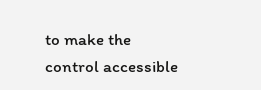to make the control accessible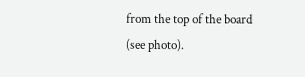from the top of the board (see photo).